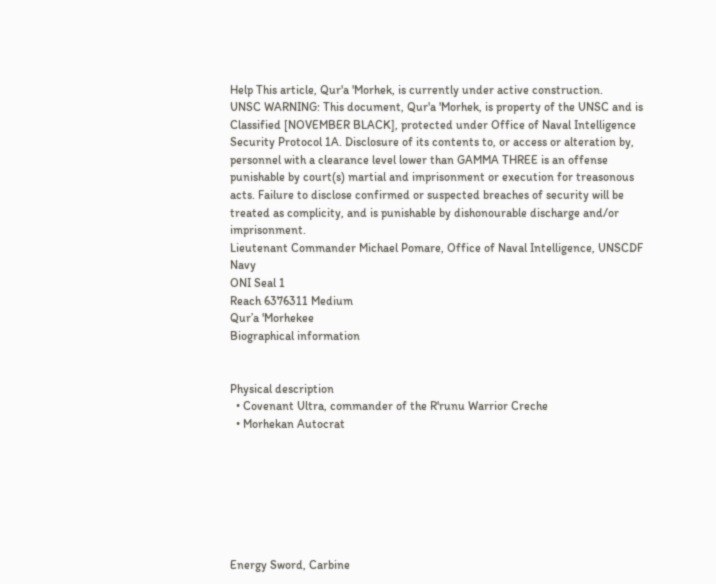Help This article, Qur'a 'Morhek, is currently under active construction.
UNSC WARNING: This document, Qur'a 'Morhek, is property of the UNSC and is Classified [NOVEMBER BLACK], protected under Office of Naval Intelligence Security Protocol 1A. Disclosure of its contents to, or access or alteration by, personnel with a clearance level lower than GAMMA THREE is an offense punishable by court(s) martial and imprisonment or execution for treasonous acts. Failure to disclose confirmed or suspected breaches of security will be treated as complicity, and is punishable by dishonourable discharge and/or imprisonment.
Lieutenant Commander Michael Pomare, Office of Naval Intelligence, UNSCDF Navy
ONI Seal 1
Reach 6376311 Medium
Qur’a 'Morhekee
Biographical information


Physical description
  • Covenant Ultra, commander of the R'runu Warrior Creche
  • Morhekan Autocrat







Energy Sword, Carbine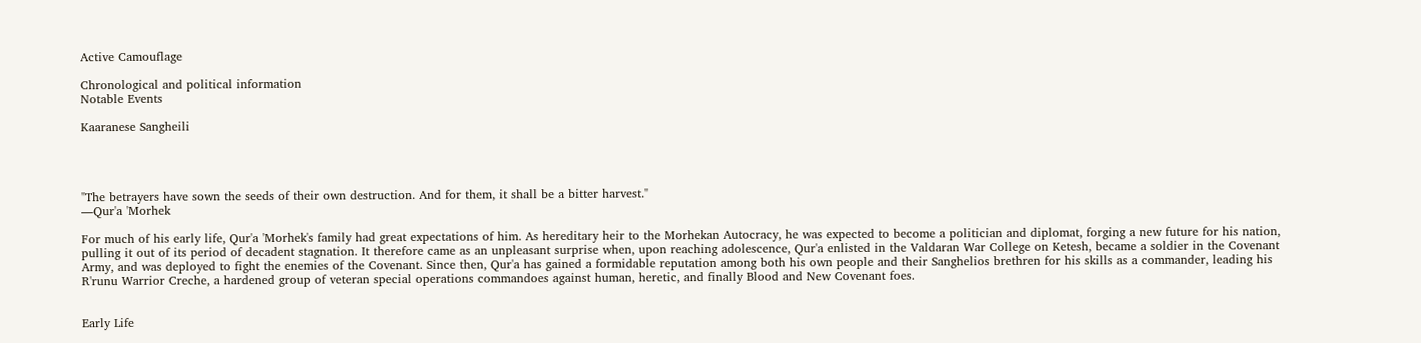Active Camouflage

Chronological and political information
Notable Events

Kaaranese Sangheili




"The betrayers have sown the seeds of their own destruction. And for them, it shall be a bitter harvest."
―Qur'a 'Morhek

For much of his early life, Qur'a 'Morhek's family had great expectations of him. As hereditary heir to the Morhekan Autocracy, he was expected to become a politician and diplomat, forging a new future for his nation, pulling it out of its period of decadent stagnation. It therefore came as an unpleasant surprise when, upon reaching adolescence, Qur'a enlisted in the Valdaran War College on Ketesh, became a soldier in the Covenant Army, and was deployed to fight the enemies of the Covenant. Since then, Qur'a has gained a formidable reputation among both his own people and their Sanghelios brethren for his skills as a commander, leading his R'runu Warrior Creche, a hardened group of veteran special operations commandoes against human, heretic, and finally Blood and New Covenant foes.


Early Life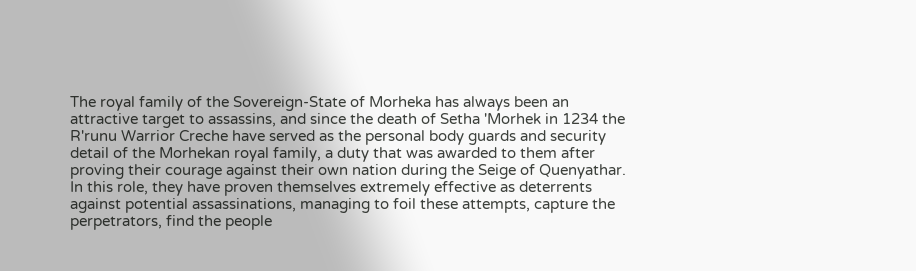The royal family of the Sovereign-State of Morheka has always been an attractive target to assassins, and since the death of Setha 'Morhek in 1234 the R'runu Warrior Creche have served as the personal body guards and security detail of the Morhekan royal family, a duty that was awarded to them after proving their courage against their own nation during the Seige of Quenyathar. In this role, they have proven themselves extremely effective as deterrents against potential assassinations, managing to foil these attempts, capture the perpetrators, find the people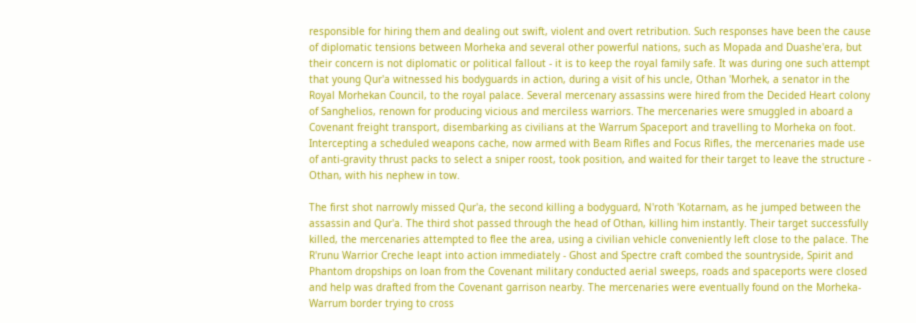responsible for hiring them and dealing out swift, violent and overt retribution. Such responses have been the cause of diplomatic tensions between Morheka and several other powerful nations, such as Mopada and Duashe'era, but their concern is not diplomatic or political fallout - it is to keep the royal family safe. It was during one such attempt that young Qur'a witnessed his bodyguards in action, during a visit of his uncle, Othan 'Morhek, a senator in the Royal Morhekan Council, to the royal palace. Several mercenary assassins were hired from the Decided Heart colony of Sanghelios, renown for producing vicious and merciless warriors. The mercenaries were smuggled in aboard a Covenant freight transport, disembarking as civilians at the Warrum Spaceport and travelling to Morheka on foot. Intercepting a scheduled weapons cache, now armed with Beam Rifles and Focus Rifles, the mercenaries made use of anti-gravity thrust packs to select a sniper roost, took position, and waited for their target to leave the structure - Othan, with his nephew in tow.

The first shot narrowly missed Qur'a, the second killing a bodyguard, N'roth 'Kotarnam, as he jumped between the assassin and Qur'a. The third shot passed through the head of Othan, killing him instantly. Their target successfully killed, the mercenaries attempted to flee the area, using a civilian vehicle conveniently left close to the palace. The R'runu Warrior Creche leapt into action immediately - Ghost and Spectre craft combed the sountryside, Spirit and Phantom dropships on loan from the Covenant military conducted aerial sweeps, roads and spaceports were closed and help was drafted from the Covenant garrison nearby. The mercenaries were eventually found on the Morheka-Warrum border trying to cross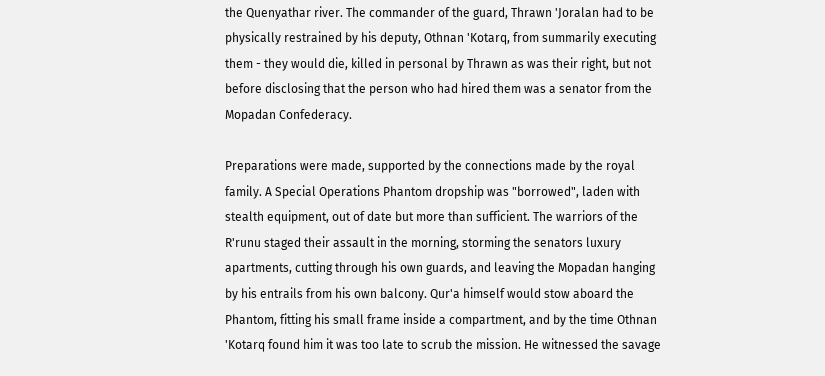the Quenyathar river. The commander of the guard, Thrawn 'Joralan had to be physically restrained by his deputy, Othnan 'Kotarq, from summarily executing them - they would die, killed in personal by Thrawn as was their right, but not before disclosing that the person who had hired them was a senator from the Mopadan Confederacy.

Preparations were made, supported by the connections made by the royal family. A Special Operations Phantom dropship was "borrowed", laden with stealth equipment, out of date but more than sufficient. The warriors of the R'runu staged their assault in the morning, storming the senators luxury apartments, cutting through his own guards, and leaving the Mopadan hanging by his entrails from his own balcony. Qur'a himself would stow aboard the Phantom, fitting his small frame inside a compartment, and by the time Othnan 'Kotarq found him it was too late to scrub the mission. He witnessed the savage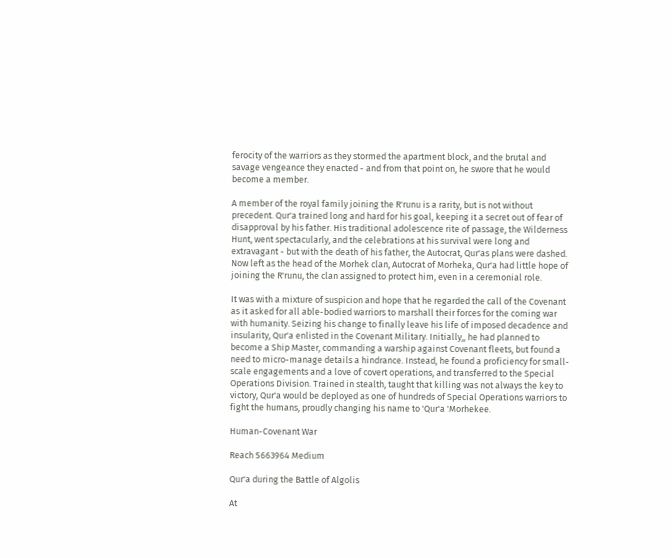ferocity of the warriors as they stormed the apartment block, and the brutal and savage vengeance they enacted - and from that point on, he swore that he would become a member.

A member of the royal family joining the R'runu is a rarity, but is not without precedent. Qur'a trained long and hard for his goal, keeping it a secret out of fear of disapproval by his father. His traditional adolescence rite of passage, the Wilderness Hunt, went spectacularly, and the celebrations at his survival were long and extravagant - but with the death of his father, the Autocrat, Qur'as plans were dashed. Now left as the head of the Morhek clan, Autocrat of Morheka, Qur'a had little hope of joining the R'runu, the clan assigned to protect him, even in a ceremonial role.

It was with a mixture of suspicion and hope that he regarded the call of the Covenant as it asked for all able-bodied warriors to marshall their forces for the coming war with humanity. Seizing his change to finally leave his life of imposed decadence and insularity, Qur'a enlisted in the Covenant Military. Initially,, he had planned to become a Ship Master, commanding a warship against Covenant fleets, but found a need to micro-manage details a hindrance. Instead, he found a proficiency for small-scale engagements and a love of covert operations, and transferred to the Special Operations Division. Trained in stealth, taught that killing was not always the key to victory, Qur'a would be deployed as one of hundreds of Special Operations warriors to fight the humans, proudly changing his name to 'Qur'a 'Morhekee.

Human-Covenant War

Reach 5663964 Medium

Qur'a during the Battle of Algolis

At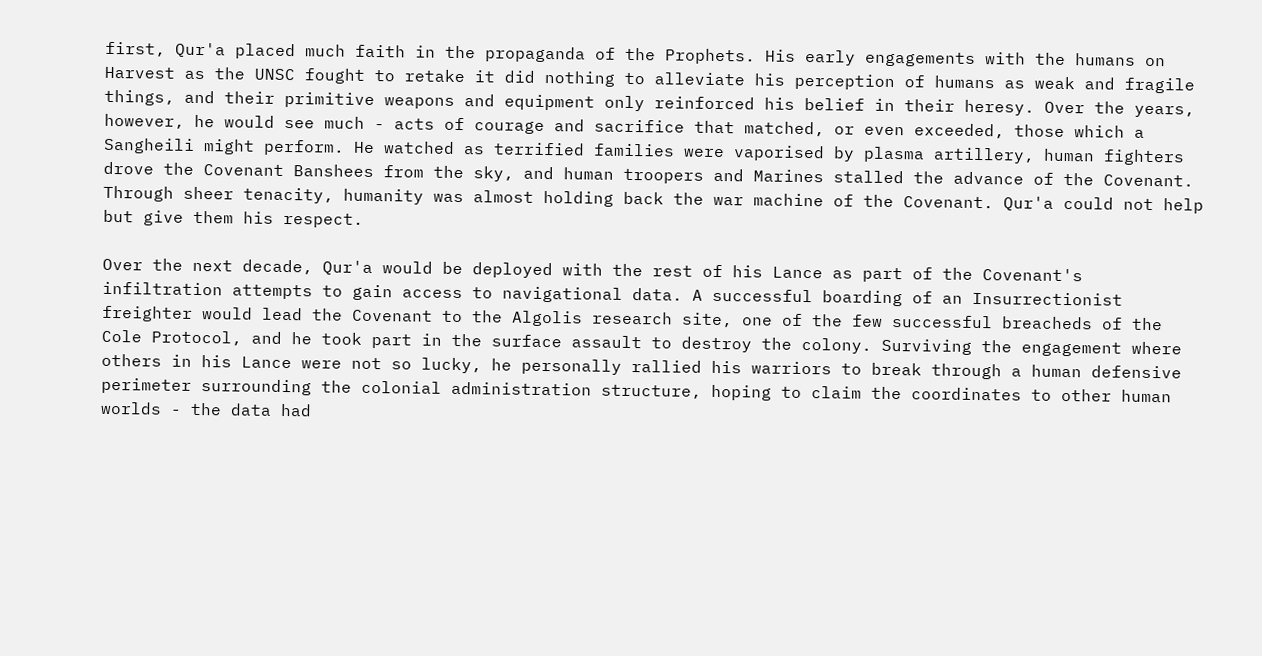first, Qur'a placed much faith in the propaganda of the Prophets. His early engagements with the humans on Harvest as the UNSC fought to retake it did nothing to alleviate his perception of humans as weak and fragile things, and their primitive weapons and equipment only reinforced his belief in their heresy. Over the years, however, he would see much - acts of courage and sacrifice that matched, or even exceeded, those which a Sangheili might perform. He watched as terrified families were vaporised by plasma artillery, human fighters drove the Covenant Banshees from the sky, and human troopers and Marines stalled the advance of the Covenant. Through sheer tenacity, humanity was almost holding back the war machine of the Covenant. Qur'a could not help but give them his respect.

Over the next decade, Qur'a would be deployed with the rest of his Lance as part of the Covenant's infiltration attempts to gain access to navigational data. A successful boarding of an Insurrectionist freighter would lead the Covenant to the Algolis research site, one of the few successful breacheds of the Cole Protocol, and he took part in the surface assault to destroy the colony. Surviving the engagement where others in his Lance were not so lucky, he personally rallied his warriors to break through a human defensive perimeter surrounding the colonial administration structure, hoping to claim the coordinates to other human worlds - the data had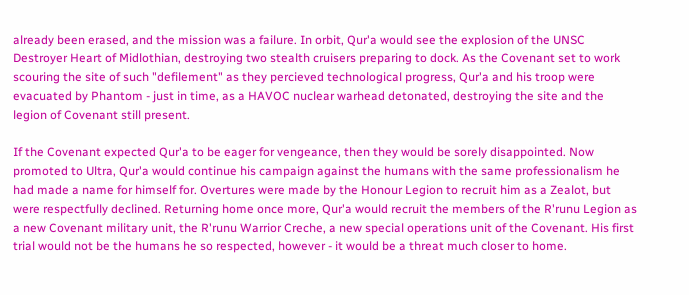already been erased, and the mission was a failure. In orbit, Qur'a would see the explosion of the UNSC Destroyer Heart of Midlothian, destroying two stealth cruisers preparing to dock. As the Covenant set to work scouring the site of such "defilement" as they percieved technological progress, Qur'a and his troop were evacuated by Phantom - just in time, as a HAVOC nuclear warhead detonated, destroying the site and the legion of Covenant still present.

If the Covenant expected Qur'a to be eager for vengeance, then they would be sorely disappointed. Now promoted to Ultra, Qur'a would continue his campaign against the humans with the same professionalism he had made a name for himself for. Overtures were made by the Honour Legion to recruit him as a Zealot, but were respectfully declined. Returning home once more, Qur'a would recruit the members of the R'runu Legion as a new Covenant military unit, the R'runu Warrior Creche, a new special operations unit of the Covenant. His first trial would not be the humans he so respected, however - it would be a threat much closer to home.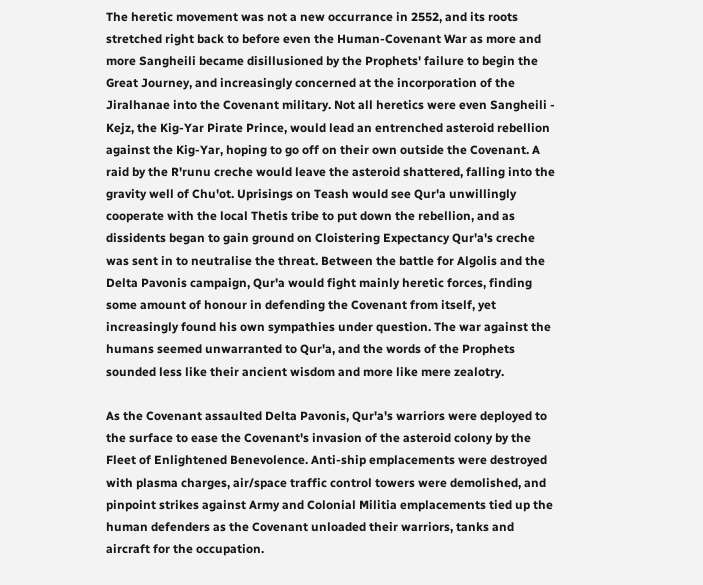The heretic movement was not a new occurrance in 2552, and its roots stretched right back to before even the Human-Covenant War as more and more Sangheili became disillusioned by the Prophets' failure to begin the Great Journey, and increasingly concerned at the incorporation of the Jiralhanae into the Covenant military. Not all heretics were even Sangheili - Kejz, the Kig-Yar Pirate Prince, would lead an entrenched asteroid rebellion against the Kig-Yar, hoping to go off on their own outside the Covenant. A raid by the R'runu creche would leave the asteroid shattered, falling into the gravity well of Chu'ot. Uprisings on Teash would see Qur'a unwillingly cooperate with the local Thetis tribe to put down the rebellion, and as dissidents began to gain ground on Cloistering Expectancy Qur'a's creche was sent in to neutralise the threat. Between the battle for Algolis and the Delta Pavonis campaign, Qur'a would fight mainly heretic forces, finding some amount of honour in defending the Covenant from itself, yet increasingly found his own sympathies under question. The war against the humans seemed unwarranted to Qur'a, and the words of the Prophets sounded less like their ancient wisdom and more like mere zealotry.

As the Covenant assaulted Delta Pavonis, Qur'a's warriors were deployed to the surface to ease the Covenant's invasion of the asteroid colony by the Fleet of Enlightened Benevolence. Anti-ship emplacements were destroyed with plasma charges, air/space traffic control towers were demolished, and pinpoint strikes against Army and Colonial Militia emplacements tied up the human defenders as the Covenant unloaded their warriors, tanks and aircraft for the occupation.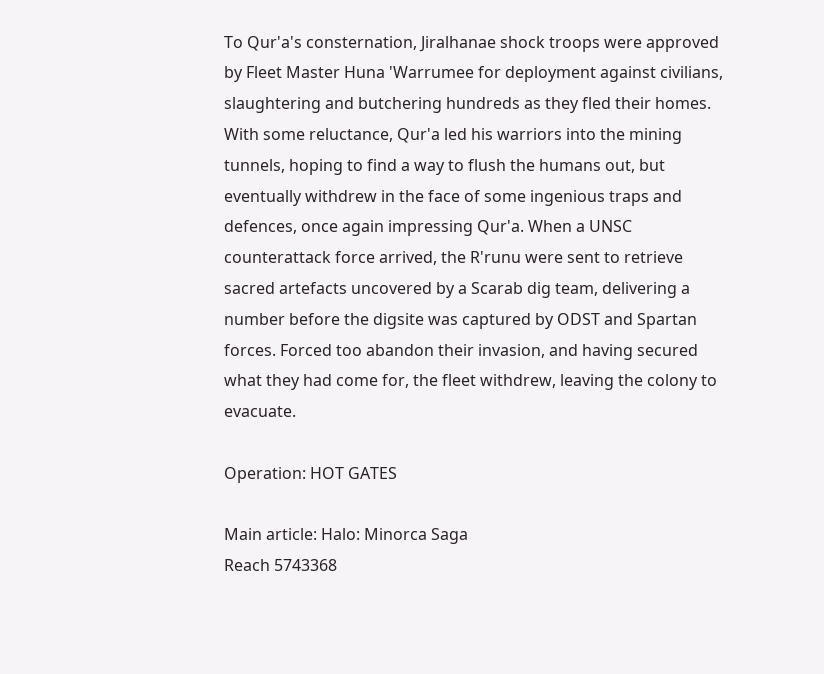To Qur'a's consternation, Jiralhanae shock troops were approved by Fleet Master Huna 'Warrumee for deployment against civilians, slaughtering and butchering hundreds as they fled their homes. With some reluctance, Qur'a led his warriors into the mining tunnels, hoping to find a way to flush the humans out, but eventually withdrew in the face of some ingenious traps and defences, once again impressing Qur'a. When a UNSC counterattack force arrived, the R'runu were sent to retrieve sacred artefacts uncovered by a Scarab dig team, delivering a number before the digsite was captured by ODST and Spartan forces. Forced too abandon their invasion, and having secured what they had come for, the fleet withdrew, leaving the colony to evacuate.

Operation: HOT GATES

Main article: Halo: Minorca Saga
Reach 5743368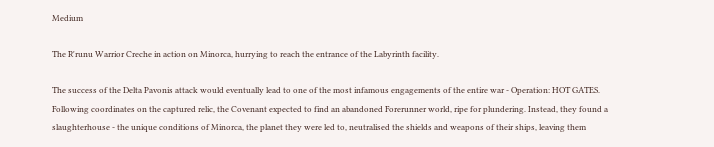Medium

The R'runu Warrior Creche in action on Minorca, hurrying to reach the entrance of the Labyrinth facility.

The success of the Delta Pavonis attack would eventually lead to one of the most infamous engagements of the entire war - Operation: HOT GATES. Following coordinates on the captured relic, the Covenant expected to find an abandoned Forerunner world, ripe for plundering. Instead, they found a slaughterhouse - the unique conditions of Minorca, the planet they were led to, neutralised the shields and weapons of their ships, leaving them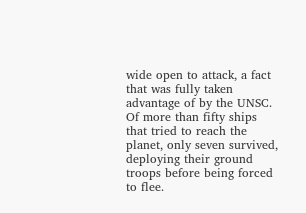wide open to attack, a fact that was fully taken advantage of by the UNSC. Of more than fifty ships that tried to reach the planet, only seven survived, deploying their ground troops before being forced to flee.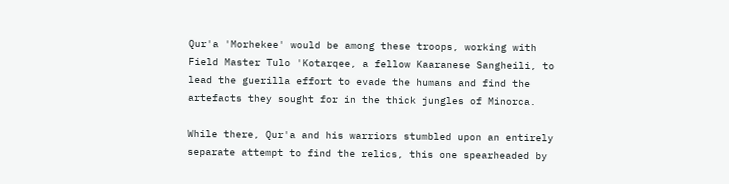Qur'a 'Morhekee' would be among these troops, working with Field Master Tulo 'Kotarqee, a fellow Kaaranese Sangheili, to lead the guerilla effort to evade the humans and find the artefacts they sought for in the thick jungles of Minorca.

While there, Qur'a and his warriors stumbled upon an entirely separate attempt to find the relics, this one spearheaded by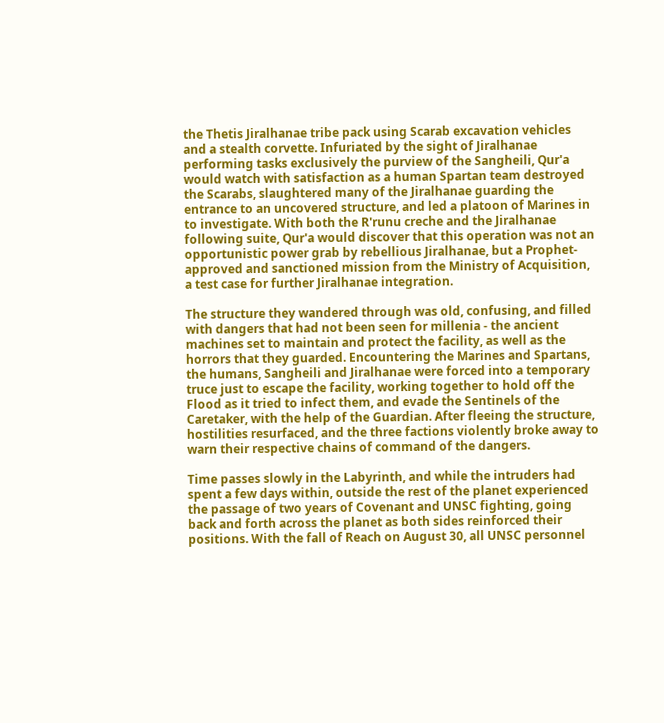the Thetis Jiralhanae tribe pack using Scarab excavation vehicles and a stealth corvette. Infuriated by the sight of Jiralhanae performing tasks exclusively the purview of the Sangheili, Qur'a would watch with satisfaction as a human Spartan team destroyed the Scarabs, slaughtered many of the Jiralhanae guarding the entrance to an uncovered structure, and led a platoon of Marines in to investigate. With both the R'runu creche and the Jiralhanae following suite, Qur'a would discover that this operation was not an opportunistic power grab by rebellious Jiralhanae, but a Prophet-approved and sanctioned mission from the Ministry of Acquisition, a test case for further Jiralhanae integration.

The structure they wandered through was old, confusing, and filled with dangers that had not been seen for millenia - the ancient machines set to maintain and protect the facility, as well as the horrors that they guarded. Encountering the Marines and Spartans, the humans, Sangheili and Jiralhanae were forced into a temporary truce just to escape the facility, working together to hold off the Flood as it tried to infect them, and evade the Sentinels of the Caretaker, with the help of the Guardian. After fleeing the structure, hostilities resurfaced, and the three factions violently broke away to warn their respective chains of command of the dangers.

Time passes slowly in the Labyrinth, and while the intruders had spent a few days within, outside the rest of the planet experienced the passage of two years of Covenant and UNSC fighting, going back and forth across the planet as both sides reinforced their positions. With the fall of Reach on August 30, all UNSC personnel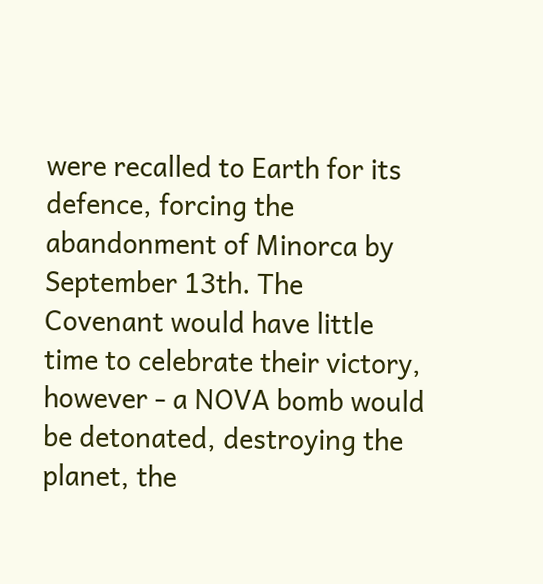were recalled to Earth for its defence, forcing the abandonment of Minorca by September 13th. The Covenant would have little time to celebrate their victory, however - a NOVA bomb would be detonated, destroying the planet, the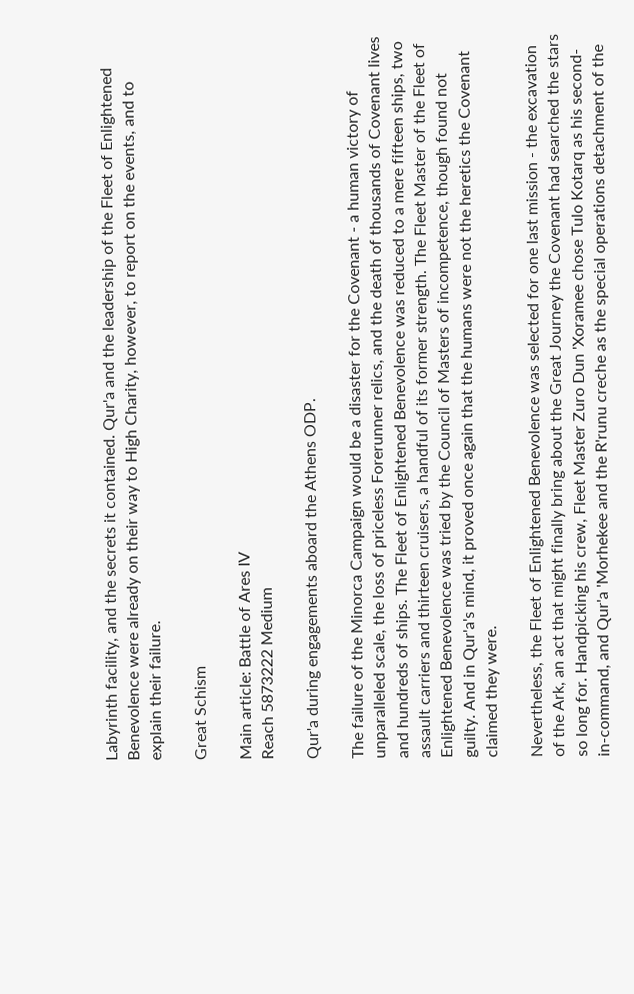Labyrinth facility, and the secrets it contained. Qur'a and the leadership of the Fleet of Enlightened Benevolence were already on their way to High Charity, however, to report on the events, and to explain their failure.

Great Schism

Main article: Battle of Ares IV
Reach 5873222 Medium

Qur'a during engagements aboard the Athens ODP.

The failure of the Minorca Campaign would be a disaster for the Covenant - a human victory of unparalleled scale, the loss of priceless Forerunner relics, and the death of thousands of Covenant lives and hundreds of ships. The Fleet of Enlightened Benevolence was reduced to a mere fifteen ships, two assault carriers and thirteen cruisers, a handful of its former strength. The Fleet Master of the Fleet of Enlightened Benevolence was tried by the Council of Masters of incompetence, though found not guilty. And in Qur'a's mind, it proved once again that the humans were not the heretics the Covenant claimed they were.

Nevertheless, the Fleet of Enlightened Benevolence was selected for one last mission - the excavation of the Ark, an act that might finally bring about the Great Journey the Covenant had searched the stars so long for. Handpicking his crew, Fleet Master Zuro Dun 'Xoramee chose Tulo Kotarq as his second-in-command, and Qur'a 'Morhekee and the R'runu creche as the special operations detachment of the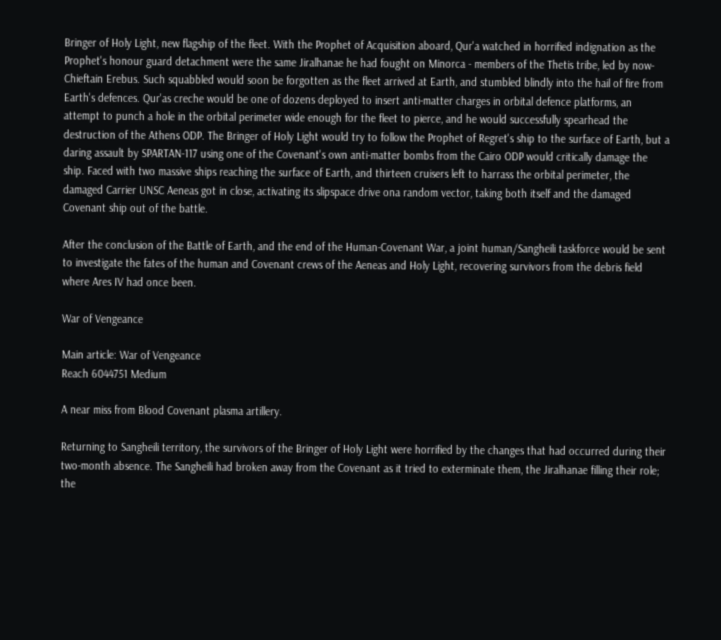Bringer of Holy Light, new flagship of the fleet. With the Prophet of Acquisition aboard, Qur'a watched in horrified indignation as the Prophet's honour guard detachment were the same Jiralhanae he had fought on Minorca - members of the Thetis tribe, led by now-Chieftain Erebus. Such squabbled would soon be forgotten as the fleet arrived at Earth, and stumbled blindly into the hail of fire from Earth's defences. Qur'as creche would be one of dozens deployed to insert anti-matter charges in orbital defence platforms, an attempt to punch a hole in the orbital perimeter wide enough for the fleet to pierce, and he would successfully spearhead the destruction of the Athens ODP. The Bringer of Holy Light would try to follow the Prophet of Regret's ship to the surface of Earth, but a daring assault by SPARTAN-117 using one of the Covenant's own anti-matter bombs from the Cairo ODP would critically damage the ship. Faced with two massive ships reaching the surface of Earth, and thirteen cruisers left to harrass the orbital perimeter, the damaged Carrier UNSC Aeneas got in close, activating its slipspace drive ona random vector, taking both itself and the damaged Covenant ship out of the battle.

After the conclusion of the Battle of Earth, and the end of the Human-Covenant War, a joint human/Sangheili taskforce would be sent to investigate the fates of the human and Covenant crews of the Aeneas and Holy Light, recovering survivors from the debris field where Ares IV had once been.

War of Vengeance

Main article: War of Vengeance
Reach 6044751 Medium

A near miss from Blood Covenant plasma artillery.

Returning to Sangheili territory, the survivors of the Bringer of Holy Light were horrified by the changes that had occurred during their two-month absence. The Sangheili had broken away from the Covenant as it tried to exterminate them, the Jiralhanae filling their role; the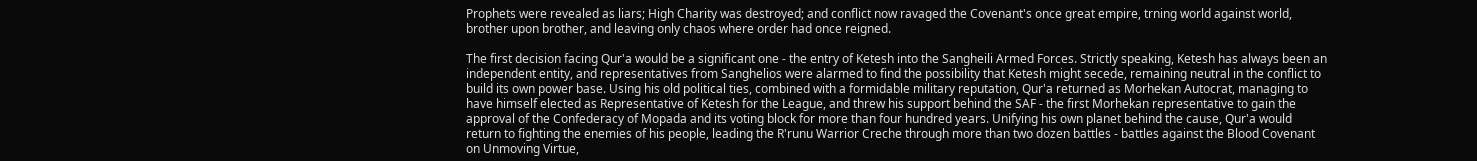Prophets were revealed as liars; High Charity was destroyed; and conflict now ravaged the Covenant's once great empire, trning world against world, brother upon brother, and leaving only chaos where order had once reigned.

The first decision facing Qur'a would be a significant one - the entry of Ketesh into the Sangheili Armed Forces. Strictly speaking, Ketesh has always been an independent entity, and representatives from Sanghelios were alarmed to find the possibility that Ketesh might secede, remaining neutral in the conflict to build its own power base. Using his old political ties, combined with a formidable military reputation, Qur'a returned as Morhekan Autocrat, managing to have himself elected as Representative of Ketesh for the League, and threw his support behind the SAF - the first Morhekan representative to gain the approval of the Confederacy of Mopada and its voting block for more than four hundred years. Unifying his own planet behind the cause, Qur'a would return to fighting the enemies of his people, leading the R'runu Warrior Creche through more than two dozen battles - battles against the Blood Covenant on Unmoving Virtue,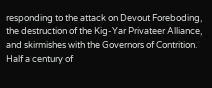responding to the attack on Devout Foreboding, the destruction of the Kig-Yar Privateer Alliance, and skirmishes with the Governors of Contrition. Half a century of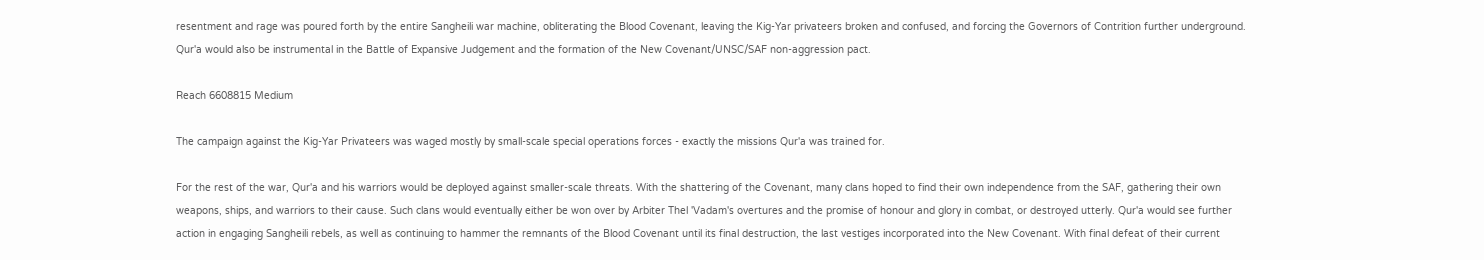resentment and rage was poured forth by the entire Sangheili war machine, obliterating the Blood Covenant, leaving the Kig-Yar privateers broken and confused, and forcing the Governors of Contrition further underground. Qur'a would also be instrumental in the Battle of Expansive Judgement and the formation of the New Covenant/UNSC/SAF non-aggression pact.

Reach 6608815 Medium

The campaign against the Kig-Yar Privateers was waged mostly by small-scale special operations forces - exactly the missions Qur'a was trained for.

For the rest of the war, Qur'a and his warriors would be deployed against smaller-scale threats. With the shattering of the Covenant, many clans hoped to find their own independence from the SAF, gathering their own weapons, ships, and warriors to their cause. Such clans would eventually either be won over by Arbiter Thel 'Vadam's overtures and the promise of honour and glory in combat, or destroyed utterly. Qur'a would see further action in engaging Sangheili rebels, as well as continuing to hammer the remnants of the Blood Covenant until its final destruction, the last vestiges incorporated into the New Covenant. With final defeat of their current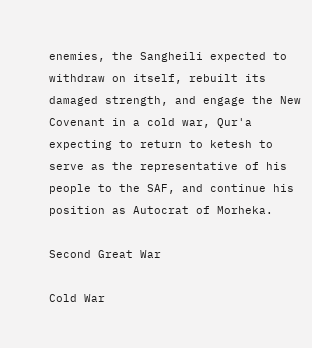enemies, the Sangheili expected to withdraw on itself, rebuilt its damaged strength, and engage the New Covenant in a cold war, Qur'a expecting to return to ketesh to serve as the representative of his people to the SAF, and continue his position as Autocrat of Morheka.

Second Great War

Cold War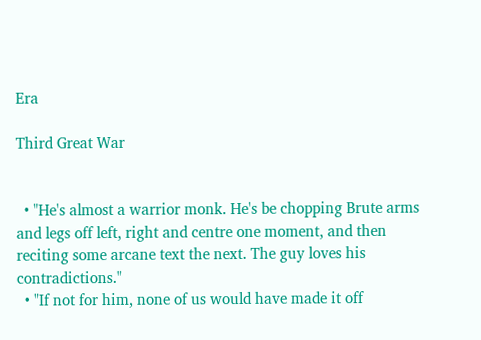Era

Third Great War


  • "He's almost a warrior monk. He's be chopping Brute arms and legs off left, right and centre one moment, and then reciting some arcane text the next. The guy loves his contradictions."
  • "If not for him, none of us would have made it off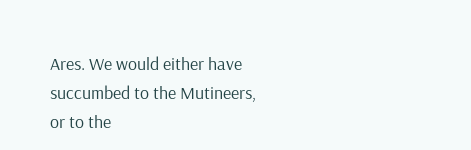Ares. We would either have succumbed to the Mutineers, or to the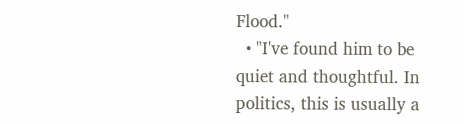Flood."
  • "I've found him to be quiet and thoughtful. In politics, this is usually a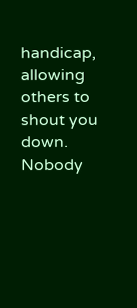handicap, allowing others to shout you down. Nobody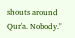shouts around Qur'a. Nobody."